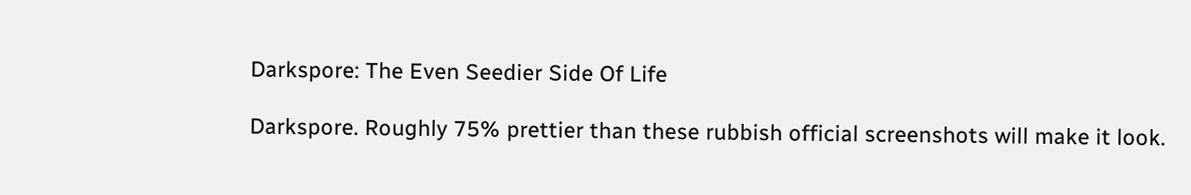Darkspore: The Even Seedier Side Of Life

Darkspore. Roughly 75% prettier than these rubbish official screenshots will make it look.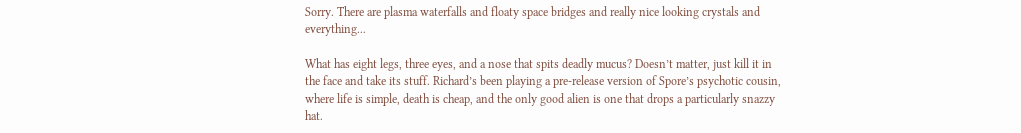Sorry. There are plasma waterfalls and floaty space bridges and really nice looking crystals and everything...

What has eight legs, three eyes, and a nose that spits deadly mucus? Doesn’t matter, just kill it in the face and take its stuff. Richard’s been playing a pre-release version of Spore’s psychotic cousin, where life is simple, death is cheap, and the only good alien is one that drops a particularly snazzy hat.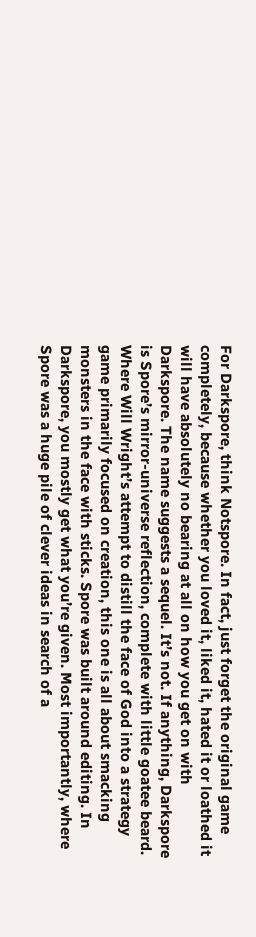For Darkspore, think Notspore. In fact, just forget the original game completely, because whether you loved it, liked it, hated it or loathed it will have absolutely no bearing at all on how you get on with Darkspore. The name suggests a sequel. It’s not. If anything, Darkspore is Spore’s mirror-universe reflection, complete with little goatee beard. Where Will Wright’s attempt to distill the face of God into a strategy game primarily focused on creation, this one is all about smacking monsters in the face with sticks. Spore was built around editing. In Darkspore, you mostly get what you’re given. Most importantly, where Spore was a huge pile of clever ideas in search of a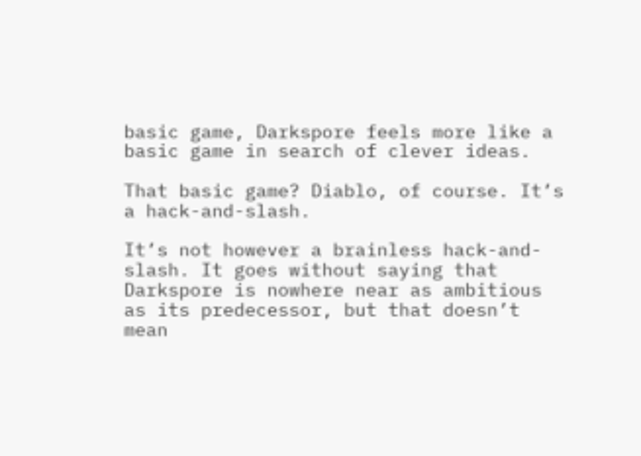basic game, Darkspore feels more like a basic game in search of clever ideas.

That basic game? Diablo, of course. It’s a hack-and-slash.

It’s not however a brainless hack-and-slash. It goes without saying that Darkspore is nowhere near as ambitious as its predecessor, but that doesn’t mean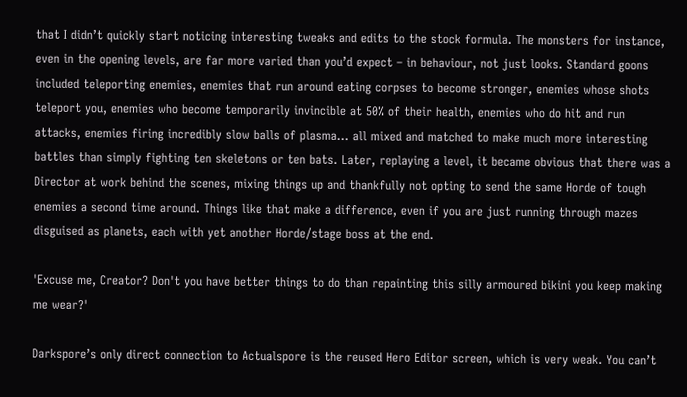that I didn’t quickly start noticing interesting tweaks and edits to the stock formula. The monsters for instance, even in the opening levels, are far more varied than you’d expect – in behaviour, not just looks. Standard goons included teleporting enemies, enemies that run around eating corpses to become stronger, enemies whose shots teleport you, enemies who become temporarily invincible at 50% of their health, enemies who do hit and run attacks, enemies firing incredibly slow balls of plasma… all mixed and matched to make much more interesting battles than simply fighting ten skeletons or ten bats. Later, replaying a level, it became obvious that there was a Director at work behind the scenes, mixing things up and thankfully not opting to send the same Horde of tough enemies a second time around. Things like that make a difference, even if you are just running through mazes disguised as planets, each with yet another Horde/stage boss at the end.

'Excuse me, Creator? Don't you have better things to do than repainting this silly armoured bikini you keep making me wear?'

Darkspore’s only direct connection to Actualspore is the reused Hero Editor screen, which is very weak. You can’t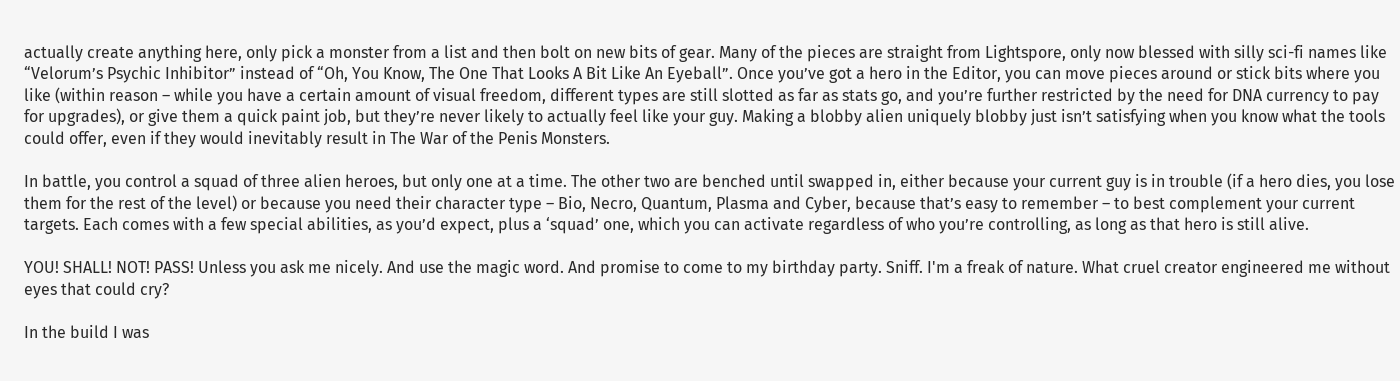actually create anything here, only pick a monster from a list and then bolt on new bits of gear. Many of the pieces are straight from Lightspore, only now blessed with silly sci-fi names like “Velorum’s Psychic Inhibitor” instead of “Oh, You Know, The One That Looks A Bit Like An Eyeball”. Once you’ve got a hero in the Editor, you can move pieces around or stick bits where you like (within reason – while you have a certain amount of visual freedom, different types are still slotted as far as stats go, and you’re further restricted by the need for DNA currency to pay for upgrades), or give them a quick paint job, but they’re never likely to actually feel like your guy. Making a blobby alien uniquely blobby just isn’t satisfying when you know what the tools could offer, even if they would inevitably result in The War of the Penis Monsters.

In battle, you control a squad of three alien heroes, but only one at a time. The other two are benched until swapped in, either because your current guy is in trouble (if a hero dies, you lose them for the rest of the level) or because you need their character type – Bio, Necro, Quantum, Plasma and Cyber, because that’s easy to remember – to best complement your current targets. Each comes with a few special abilities, as you’d expect, plus a ‘squad’ one, which you can activate regardless of who you’re controlling, as long as that hero is still alive.

YOU! SHALL! NOT! PASS! Unless you ask me nicely. And use the magic word. And promise to come to my birthday party. Sniff. I'm a freak of nature. What cruel creator engineered me without eyes that could cry?

In the build I was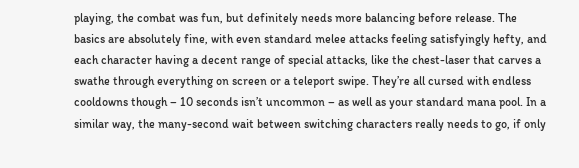playing, the combat was fun, but definitely needs more balancing before release. The basics are absolutely fine, with even standard melee attacks feeling satisfyingly hefty, and each character having a decent range of special attacks, like the chest-laser that carves a swathe through everything on screen or a teleport swipe. They’re all cursed with endless cooldowns though – 10 seconds isn’t uncommon – as well as your standard mana pool. In a similar way, the many-second wait between switching characters really needs to go, if only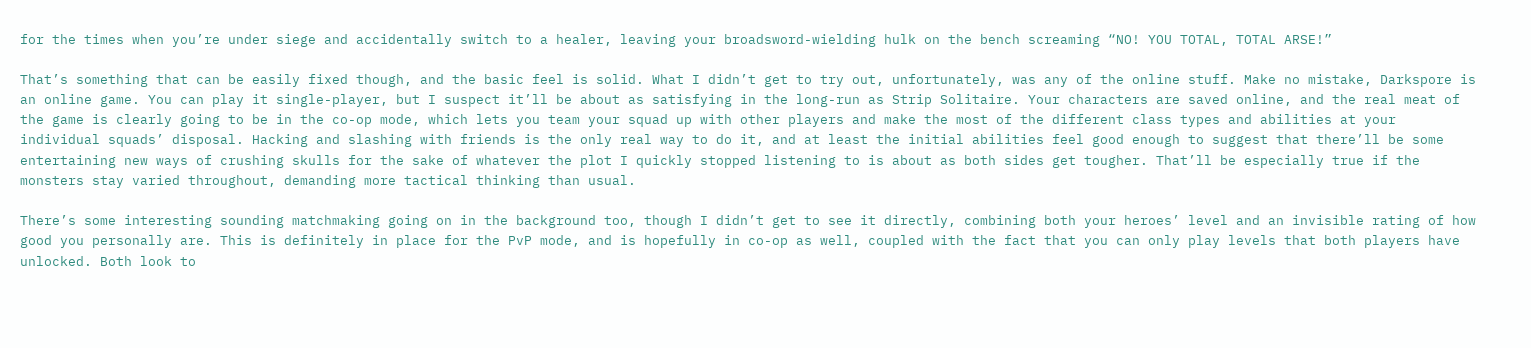for the times when you’re under siege and accidentally switch to a healer, leaving your broadsword-wielding hulk on the bench screaming “NO! YOU TOTAL, TOTAL ARSE!”

That’s something that can be easily fixed though, and the basic feel is solid. What I didn’t get to try out, unfortunately, was any of the online stuff. Make no mistake, Darkspore is an online game. You can play it single-player, but I suspect it’ll be about as satisfying in the long-run as Strip Solitaire. Your characters are saved online, and the real meat of the game is clearly going to be in the co-op mode, which lets you team your squad up with other players and make the most of the different class types and abilities at your individual squads’ disposal. Hacking and slashing with friends is the only real way to do it, and at least the initial abilities feel good enough to suggest that there’ll be some entertaining new ways of crushing skulls for the sake of whatever the plot I quickly stopped listening to is about as both sides get tougher. That’ll be especially true if the monsters stay varied throughout, demanding more tactical thinking than usual.

There’s some interesting sounding matchmaking going on in the background too, though I didn’t get to see it directly, combining both your heroes’ level and an invisible rating of how good you personally are. This is definitely in place for the PvP mode, and is hopefully in co-op as well, coupled with the fact that you can only play levels that both players have unlocked. Both look to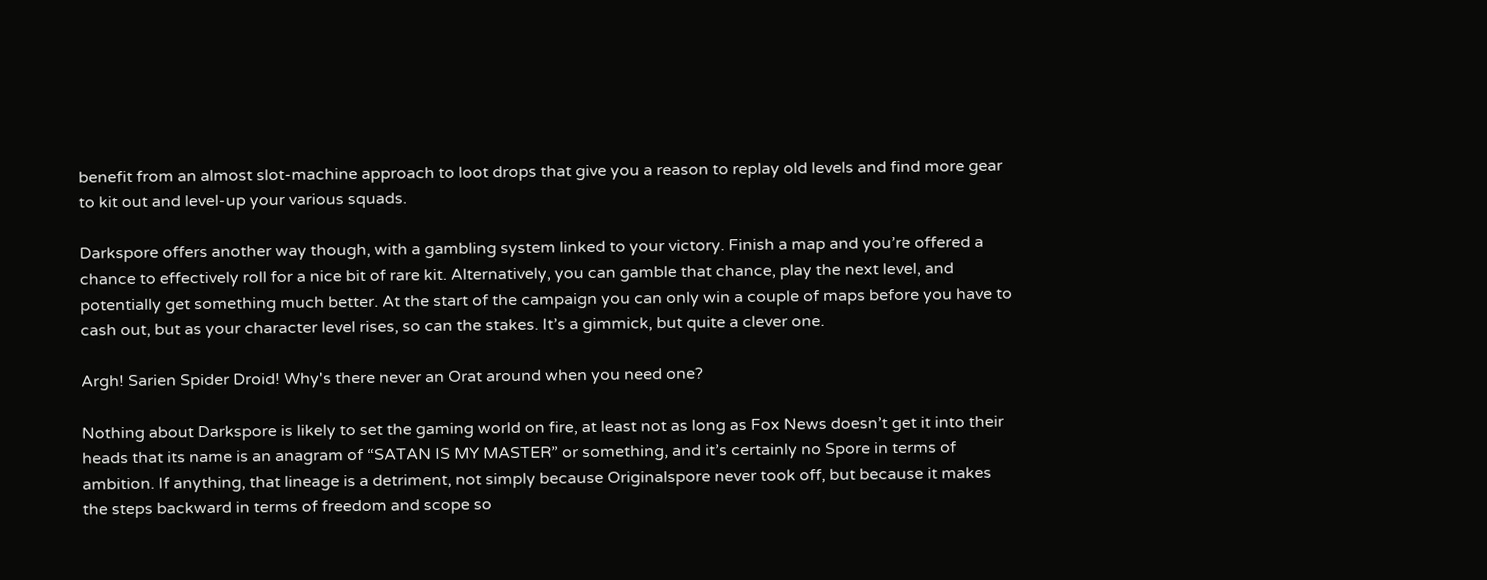benefit from an almost slot-machine approach to loot drops that give you a reason to replay old levels and find more gear to kit out and level-up your various squads.

Darkspore offers another way though, with a gambling system linked to your victory. Finish a map and you’re offered a chance to effectively roll for a nice bit of rare kit. Alternatively, you can gamble that chance, play the next level, and potentially get something much better. At the start of the campaign you can only win a couple of maps before you have to cash out, but as your character level rises, so can the stakes. It’s a gimmick, but quite a clever one.

Argh! Sarien Spider Droid! Why's there never an Orat around when you need one?

Nothing about Darkspore is likely to set the gaming world on fire, at least not as long as Fox News doesn’t get it into their heads that its name is an anagram of “SATAN IS MY MASTER” or something, and it’s certainly no Spore in terms of ambition. If anything, that lineage is a detriment, not simply because Originalspore never took off, but because it makes the steps backward in terms of freedom and scope so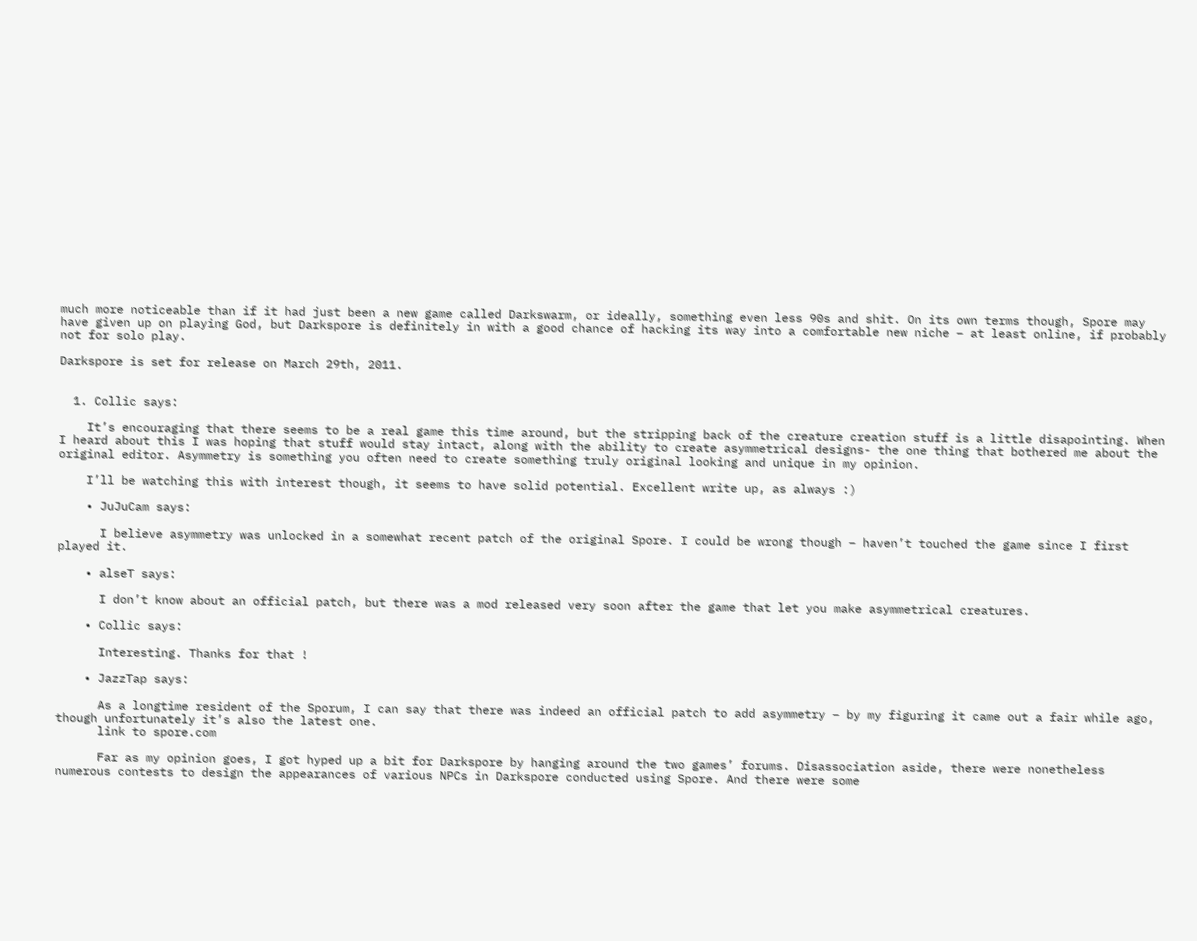much more noticeable than if it had just been a new game called Darkswarm, or ideally, something even less 90s and shit. On its own terms though, Spore may have given up on playing God, but Darkspore is definitely in with a good chance of hacking its way into a comfortable new niche – at least online, if probably not for solo play.

Darkspore is set for release on March 29th, 2011.


  1. Collic says:

    It’s encouraging that there seems to be a real game this time around, but the stripping back of the creature creation stuff is a little disapointing. When I heard about this I was hoping that stuff would stay intact, along with the ability to create asymmetrical designs- the one thing that bothered me about the original editor. Asymmetry is something you often need to create something truly original looking and unique in my opinion.

    I’ll be watching this with interest though, it seems to have solid potential. Excellent write up, as always :)

    • JuJuCam says:

      I believe asymmetry was unlocked in a somewhat recent patch of the original Spore. I could be wrong though – haven’t touched the game since I first played it.

    • alseT says:

      I don’t know about an official patch, but there was a mod released very soon after the game that let you make asymmetrical creatures.

    • Collic says:

      Interesting. Thanks for that !

    • JazzTap says:

      As a longtime resident of the Sporum, I can say that there was indeed an official patch to add asymmetry – by my figuring it came out a fair while ago, though unfortunately it’s also the latest one.
      link to spore.com

      Far as my opinion goes, I got hyped up a bit for Darkspore by hanging around the two games’ forums. Disassociation aside, there were nonetheless numerous contests to design the appearances of various NPCs in Darkspore conducted using Spore. And there were some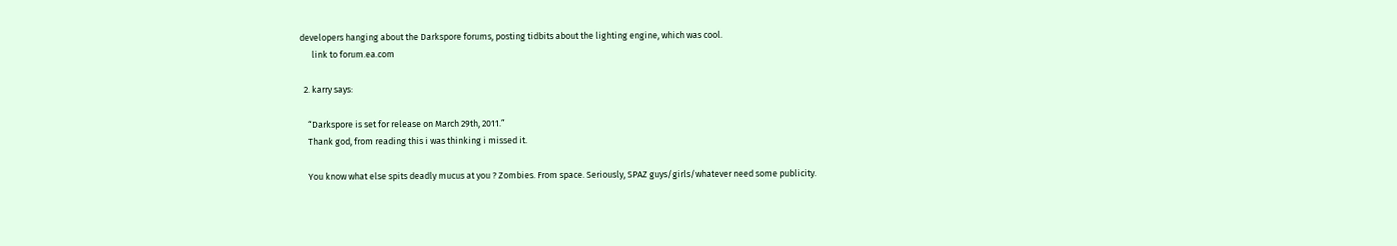developers hanging about the Darkspore forums, posting tidbits about the lighting engine, which was cool.
      link to forum.ea.com

  2. karry says:

    “Darkspore is set for release on March 29th, 2011.”
    Thank god, from reading this i was thinking i missed it.

    You know what else spits deadly mucus at you ? Zombies. From space. Seriously, SPAZ guys/girls/whatever need some publicity.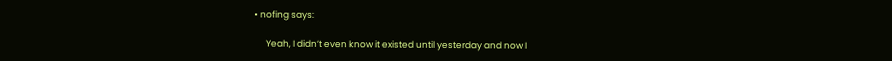• nofing says:

      Yeah, I didn’t even know it existed until yesterday and now I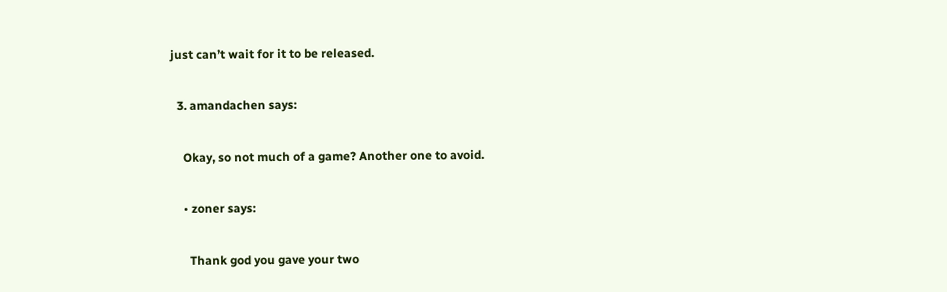just can’t wait for it to be released.

  3. amandachen says:

    Okay, so not much of a game? Another one to avoid.

    • zoner says:

      Thank god you gave your two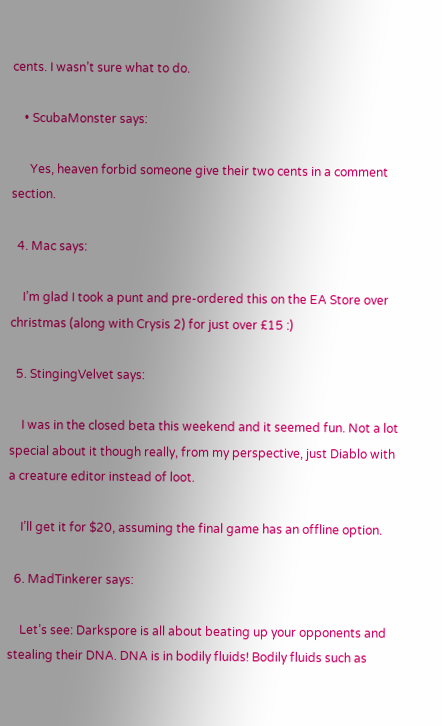cents. I wasn’t sure what to do.

    • ScubaMonster says:

      Yes, heaven forbid someone give their two cents in a comment section.

  4. Mac says:

    I’m glad I took a punt and pre-ordered this on the EA Store over christmas (along with Crysis 2) for just over £15 :)

  5. StingingVelvet says:

    I was in the closed beta this weekend and it seemed fun. Not a lot special about it though really, from my perspective, just Diablo with a creature editor instead of loot.

    I’ll get it for $20, assuming the final game has an offline option.

  6. MadTinkerer says:

    Let’s see: Darkspore is all about beating up your opponents and stealing their DNA. DNA is in bodily fluids! Bodily fluids such as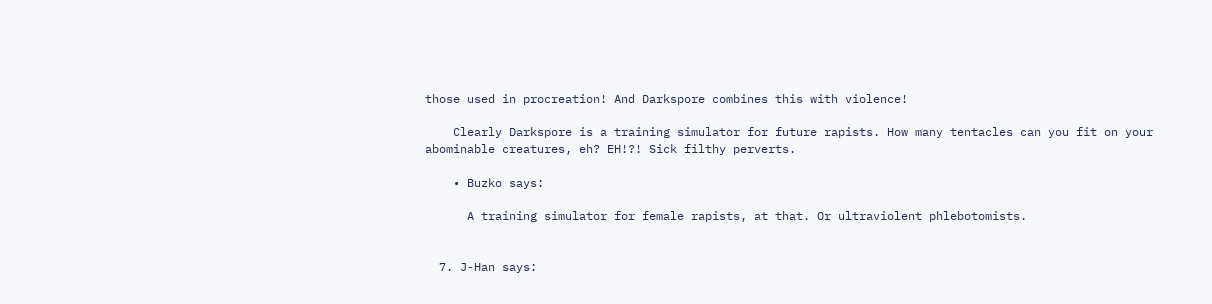those used in procreation! And Darkspore combines this with violence!

    Clearly Darkspore is a training simulator for future rapists. How many tentacles can you fit on your abominable creatures, eh? EH!?! Sick filthy perverts.

    • Buzko says:

      A training simulator for female rapists, at that. Or ultraviolent phlebotomists.


  7. J-Han says: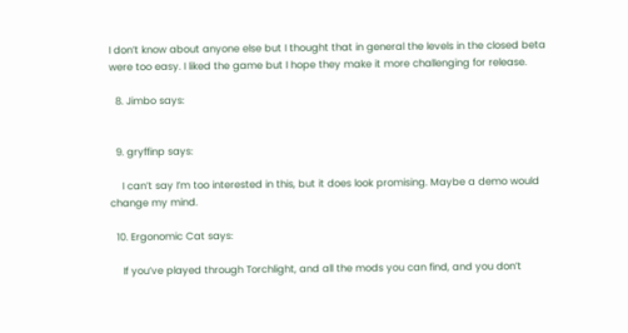I don’t know about anyone else but I thought that in general the levels in the closed beta were too easy. I liked the game but I hope they make it more challenging for release.

  8. Jimbo says:


  9. gryffinp says:

    I can’t say I’m too interested in this, but it does look promising. Maybe a demo would change my mind.

  10. Ergonomic Cat says:

    If you’ve played through Torchlight, and all the mods you can find, and you don’t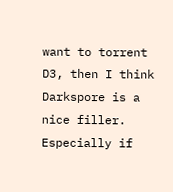want to torrent D3, then I think Darkspore is a nice filler. Especially if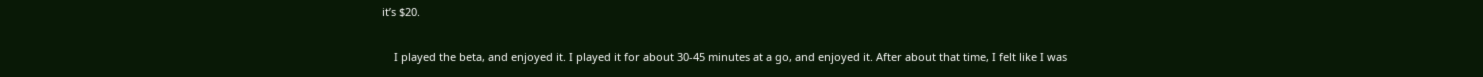it’s $20.

    I played the beta, and enjoyed it. I played it for about 30-45 minutes at a go, and enjoyed it. After about that time, I felt like I was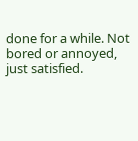done for a while. Not bored or annoyed, just satisfied.